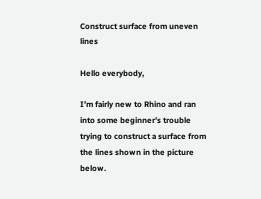Construct surface from uneven lines

Hello everybody,

I’m fairly new to Rhino and ran into some beginner’s trouble trying to construct a surface from the lines shown in the picture below.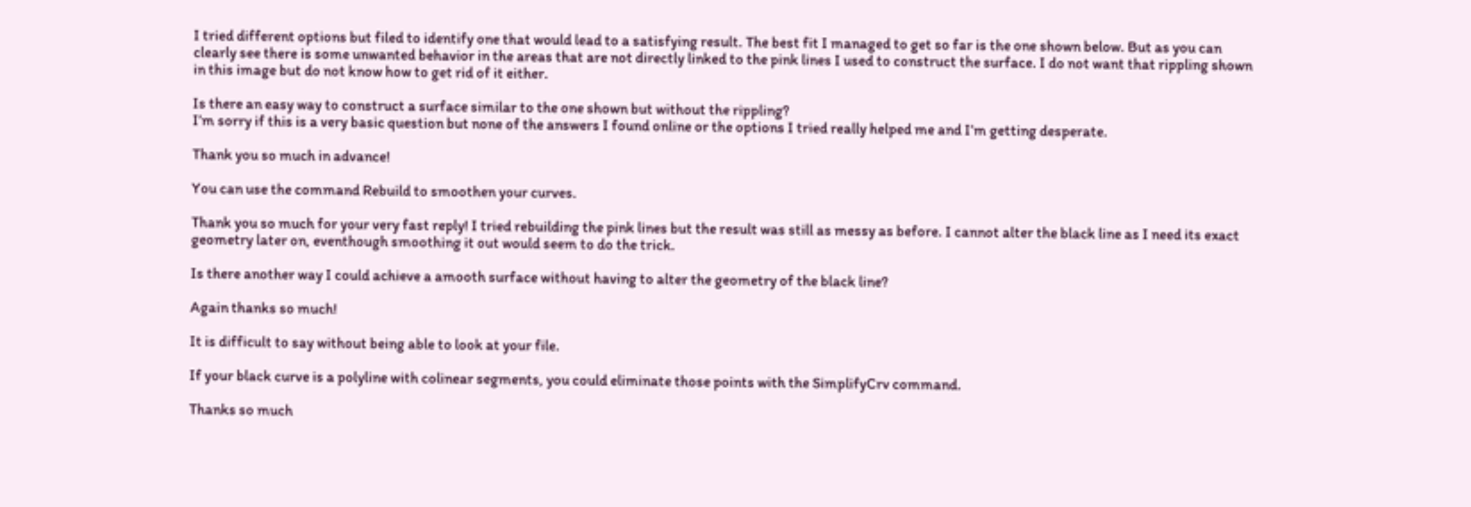I tried different options but filed to identify one that would lead to a satisfying result. The best fit I managed to get so far is the one shown below. But as you can clearly see there is some unwanted behavior in the areas that are not directly linked to the pink lines I used to construct the surface. I do not want that rippling shown in this image but do not know how to get rid of it either.

Is there an easy way to construct a surface similar to the one shown but without the rippling?
I’m sorry if this is a very basic question but none of the answers I found online or the options I tried really helped me and I’m getting desperate.

Thank you so much in advance!

You can use the command Rebuild to smoothen your curves.

Thank you so much for your very fast reply! I tried rebuilding the pink lines but the result was still as messy as before. I cannot alter the black line as I need its exact geometry later on, eventhough smoothing it out would seem to do the trick.

Is there another way I could achieve a amooth surface without having to alter the geometry of the black line?

Again thanks so much!

It is difficult to say without being able to look at your file.

If your black curve is a polyline with colinear segments, you could eliminate those points with the SimplifyCrv command.

Thanks so much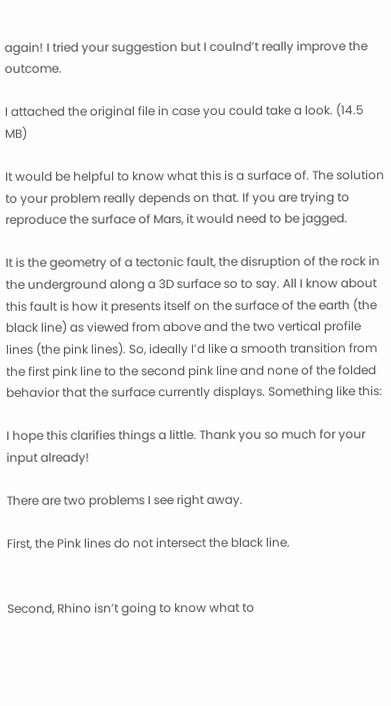again! I tried your suggestion but I coulnd’t really improve the outcome.

I attached the original file in case you could take a look. (14.5 MB)

It would be helpful to know what this is a surface of. The solution to your problem really depends on that. If you are trying to reproduce the surface of Mars, it would need to be jagged.

It is the geometry of a tectonic fault, the disruption of the rock in the underground along a 3D surface so to say. All I know about this fault is how it presents itself on the surface of the earth (the black line) as viewed from above and the two vertical profile lines (the pink lines). So, ideally I’d like a smooth transition from the first pink line to the second pink line and none of the folded behavior that the surface currently displays. Something like this:

I hope this clarifies things a little. Thank you so much for your input already!

There are two problems I see right away.

First, the Pink lines do not intersect the black line.


Second, Rhino isn’t going to know what to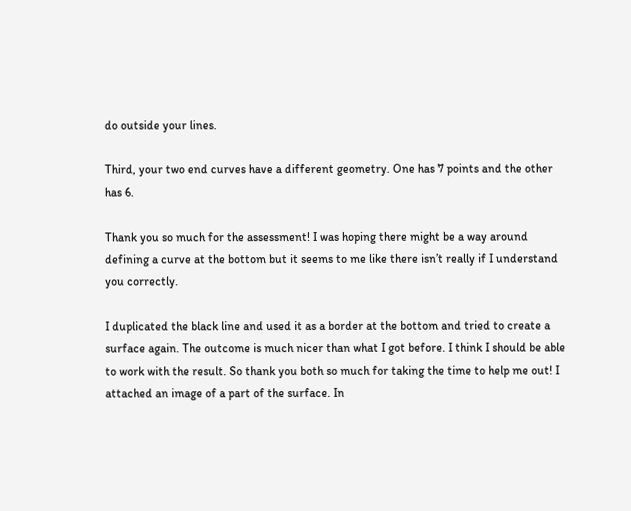do outside your lines.

Third, your two end curves have a different geometry. One has 7 points and the other has 6.

Thank you so much for the assessment! I was hoping there might be a way around defining a curve at the bottom but it seems to me like there isn’t really if I understand you correctly.

I duplicated the black line and used it as a border at the bottom and tried to create a surface again. The outcome is much nicer than what I got before. I think I should be able to work with the result. So thank you both so much for taking the time to help me out! I attached an image of a part of the surface. In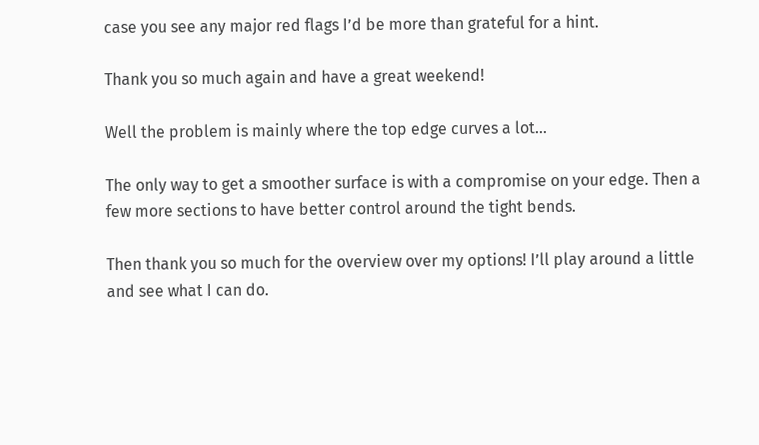case you see any major red flags I’d be more than grateful for a hint.

Thank you so much again and have a great weekend!

Well the problem is mainly where the top edge curves a lot…

The only way to get a smoother surface is with a compromise on your edge. Then a few more sections to have better control around the tight bends.

Then thank you so much for the overview over my options! I’ll play around a little and see what I can do.